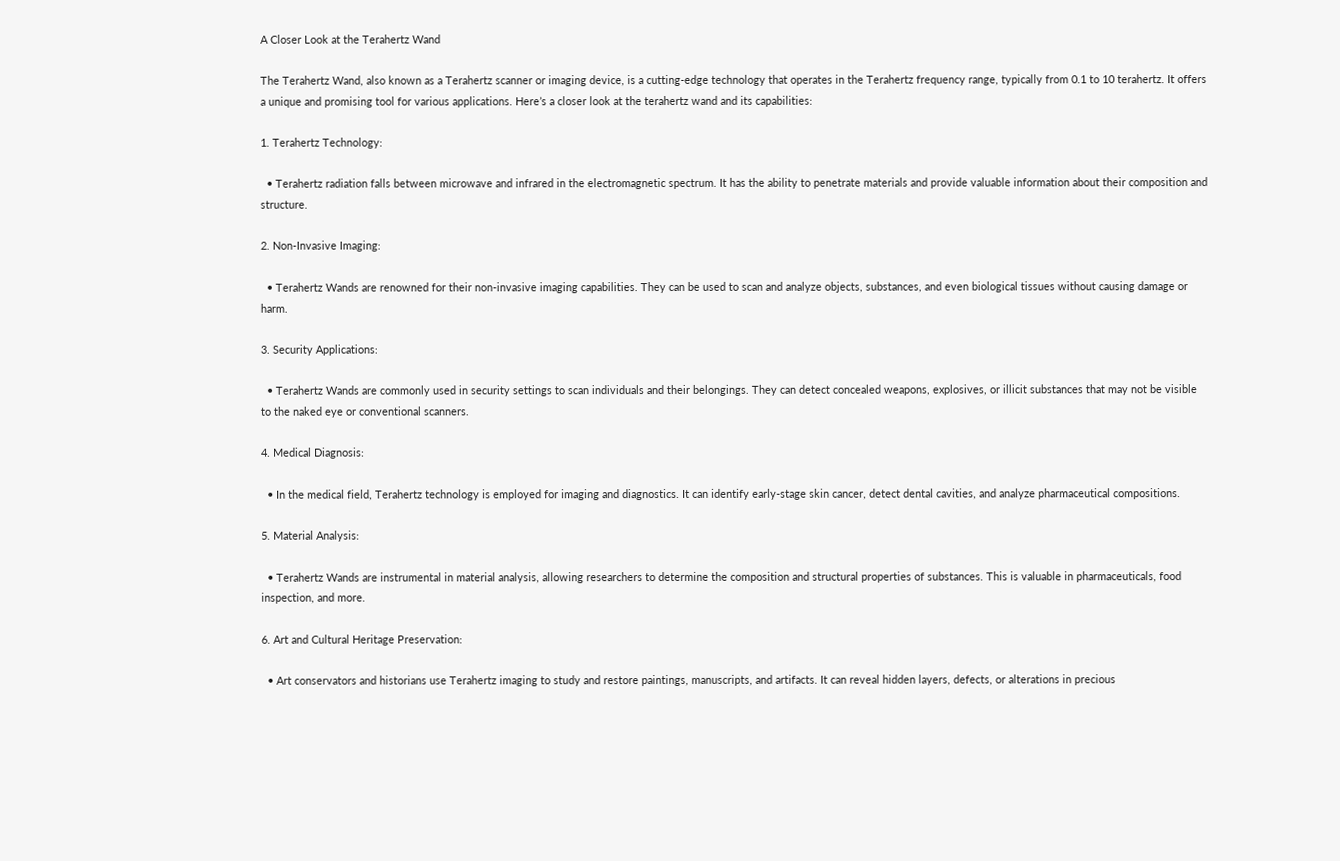A Closer Look at the Terahertz Wand

The Terahertz Wand, also known as a Terahertz scanner or imaging device, is a cutting-edge technology that operates in the Terahertz frequency range, typically from 0.1 to 10 terahertz. It offers a unique and promising tool for various applications. Here’s a closer look at the terahertz wand and its capabilities:

1. Terahertz Technology:

  • Terahertz radiation falls between microwave and infrared in the electromagnetic spectrum. It has the ability to penetrate materials and provide valuable information about their composition and structure.

2. Non-Invasive Imaging:

  • Terahertz Wands are renowned for their non-invasive imaging capabilities. They can be used to scan and analyze objects, substances, and even biological tissues without causing damage or harm.

3. Security Applications:

  • Terahertz Wands are commonly used in security settings to scan individuals and their belongings. They can detect concealed weapons, explosives, or illicit substances that may not be visible to the naked eye or conventional scanners.

4. Medical Diagnosis:

  • In the medical field, Terahertz technology is employed for imaging and diagnostics. It can identify early-stage skin cancer, detect dental cavities, and analyze pharmaceutical compositions.

5. Material Analysis:

  • Terahertz Wands are instrumental in material analysis, allowing researchers to determine the composition and structural properties of substances. This is valuable in pharmaceuticals, food inspection, and more.

6. Art and Cultural Heritage Preservation:

  • Art conservators and historians use Terahertz imaging to study and restore paintings, manuscripts, and artifacts. It can reveal hidden layers, defects, or alterations in precious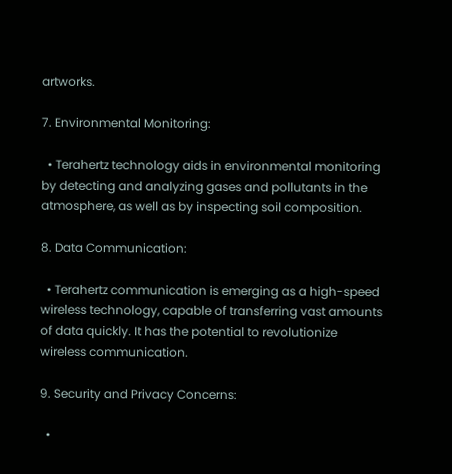artworks.

7. Environmental Monitoring:

  • Terahertz technology aids in environmental monitoring by detecting and analyzing gases and pollutants in the atmosphere, as well as by inspecting soil composition.

8. Data Communication:

  • Terahertz communication is emerging as a high-speed wireless technology, capable of transferring vast amounts of data quickly. It has the potential to revolutionize wireless communication.

9. Security and Privacy Concerns:

  •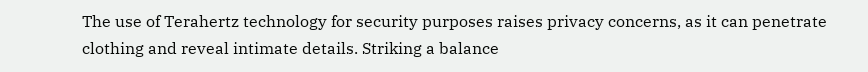The use of Terahertz technology for security purposes raises privacy concerns, as it can penetrate clothing and reveal intimate details. Striking a balance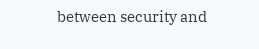between security and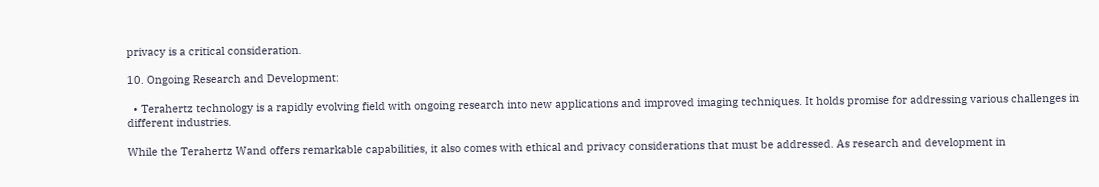privacy is a critical consideration.

10. Ongoing Research and Development:

  • Terahertz technology is a rapidly evolving field with ongoing research into new applications and improved imaging techniques. It holds promise for addressing various challenges in different industries.

While the Terahertz Wand offers remarkable capabilities, it also comes with ethical and privacy considerations that must be addressed. As research and development in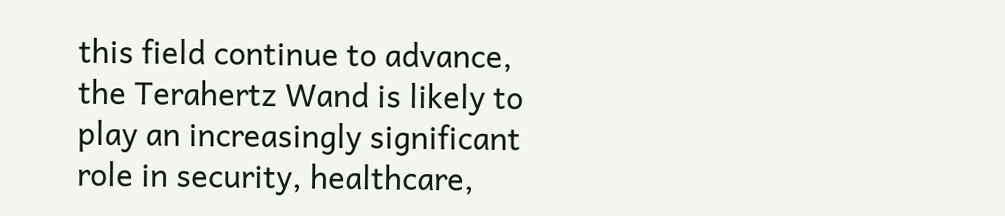this field continue to advance, the Terahertz Wand is likely to play an increasingly significant role in security, healthcare,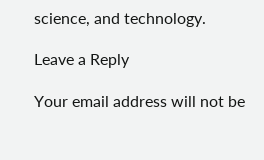science, and technology.

Leave a Reply

Your email address will not be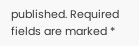published. Required fields are marked *